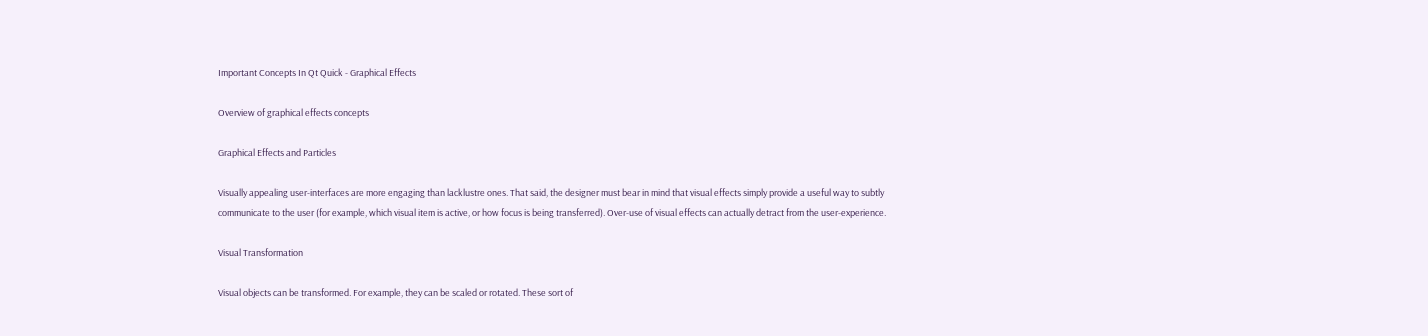Important Concepts In Qt Quick - Graphical Effects

Overview of graphical effects concepts

Graphical Effects and Particles

Visually appealing user-interfaces are more engaging than lacklustre ones. That said, the designer must bear in mind that visual effects simply provide a useful way to subtly communicate to the user (for example, which visual item is active, or how focus is being transferred). Over-use of visual effects can actually detract from the user-experience.

Visual Transformation

Visual objects can be transformed. For example, they can be scaled or rotated. These sort of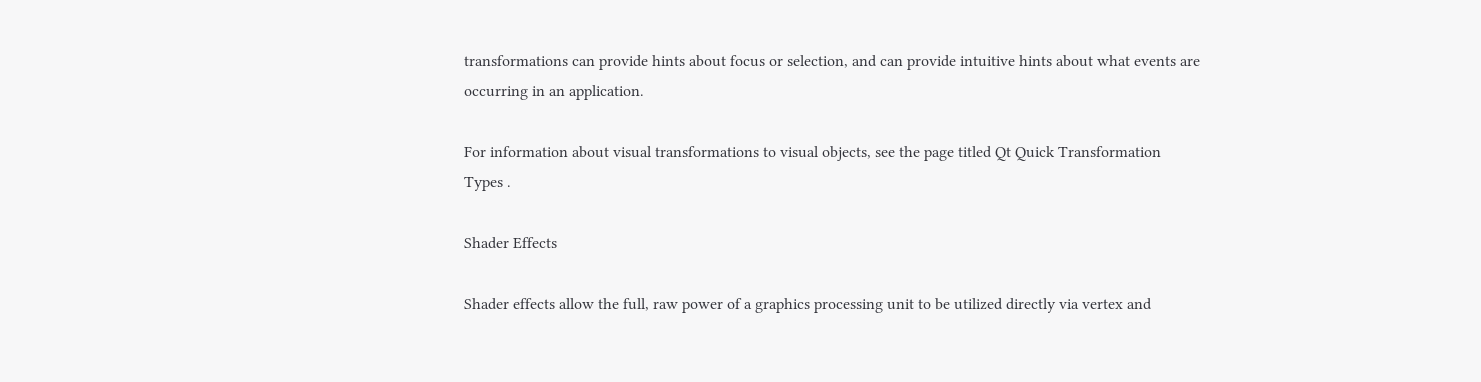transformations can provide hints about focus or selection, and can provide intuitive hints about what events are occurring in an application.

For information about visual transformations to visual objects, see the page titled Qt Quick Transformation Types .

Shader Effects

Shader effects allow the full, raw power of a graphics processing unit to be utilized directly via vertex and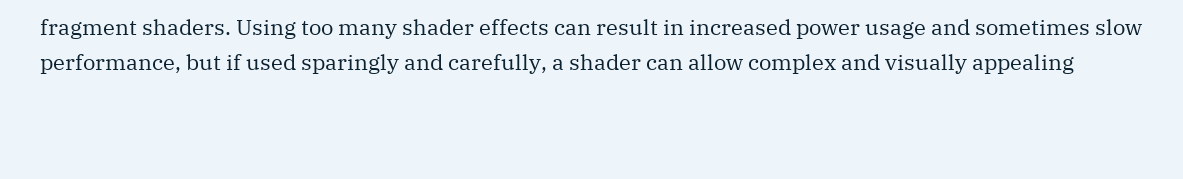fragment shaders. Using too many shader effects can result in increased power usage and sometimes slow performance, but if used sparingly and carefully, a shader can allow complex and visually appealing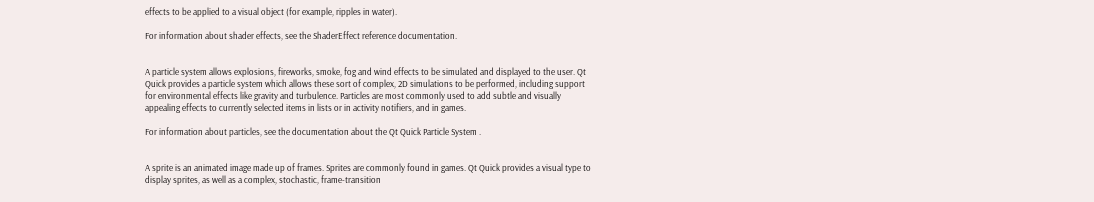effects to be applied to a visual object (for example, ripples in water).

For information about shader effects, see the ShaderEffect reference documentation.


A particle system allows explosions, fireworks, smoke, fog and wind effects to be simulated and displayed to the user. Qt Quick provides a particle system which allows these sort of complex, 2D simulations to be performed, including support for environmental effects like gravity and turbulence. Particles are most commonly used to add subtle and visually appealing effects to currently selected items in lists or in activity notifiers, and in games.

For information about particles, see the documentation about the Qt Quick Particle System .


A sprite is an animated image made up of frames. Sprites are commonly found in games. Qt Quick provides a visual type to display sprites, as well as a complex, stochastic, frame-transition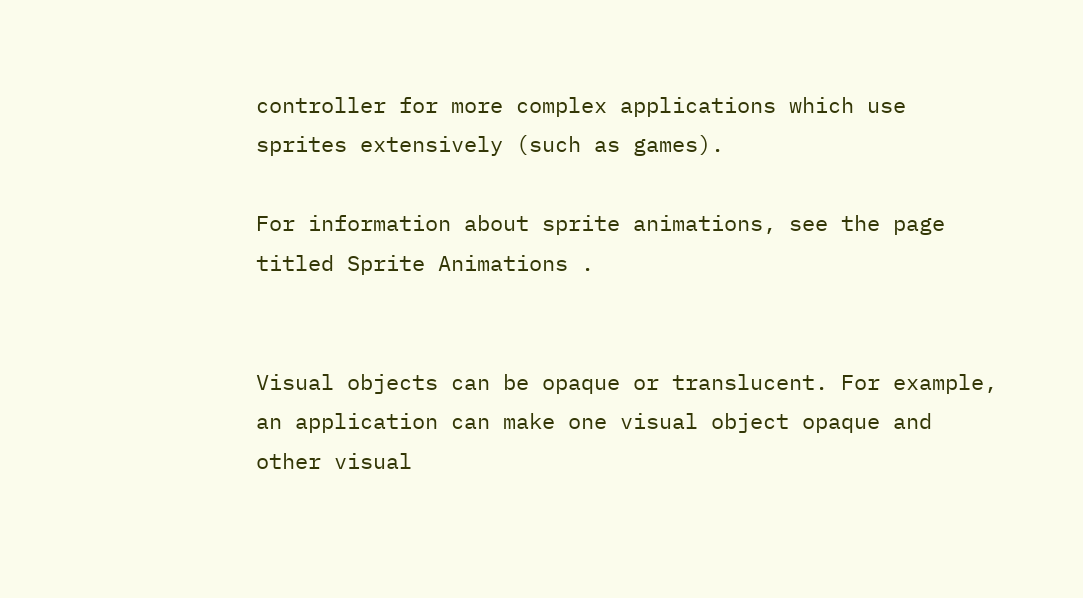controller for more complex applications which use sprites extensively (such as games).

For information about sprite animations, see the page titled Sprite Animations .


Visual objects can be opaque or translucent. For example, an application can make one visual object opaque and other visual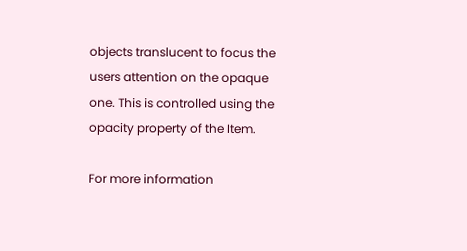objects translucent to focus the users attention on the opaque one. This is controlled using the opacity property of the Item.

For more information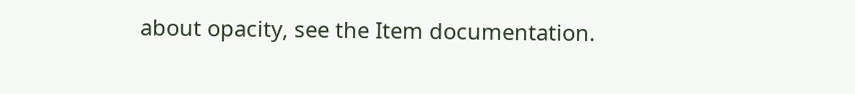about opacity, see the Item documentation.